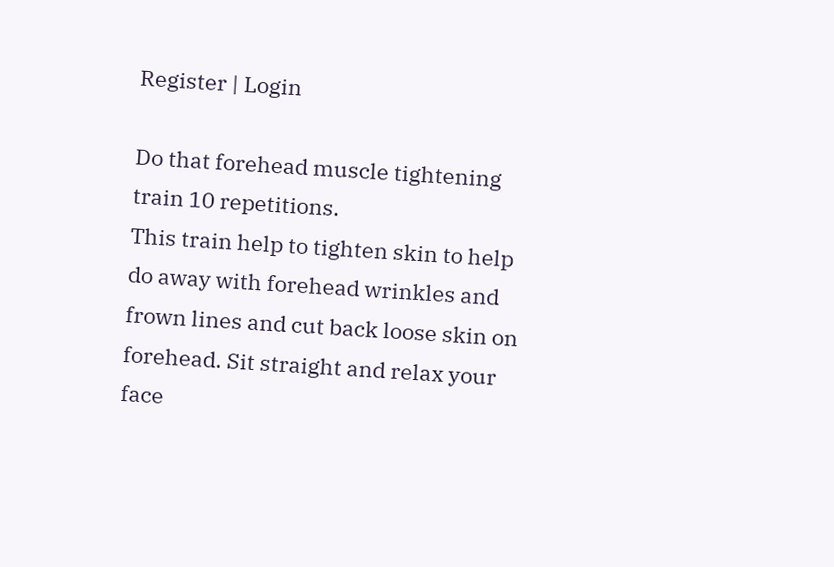Register | Login

Do that forehead muscle tightening train 10 repetitions.
This train help to tighten skin to help do away with forehead wrinkles and frown lines and cut back loose skin on forehead. Sit straight and relax your face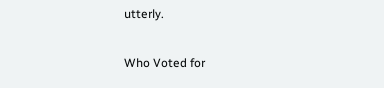utterly.

Who Voted for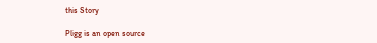this Story

Pligg is an open source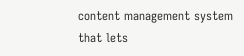content management system that lets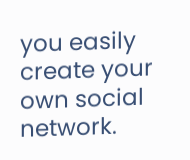you easily create your own social network.